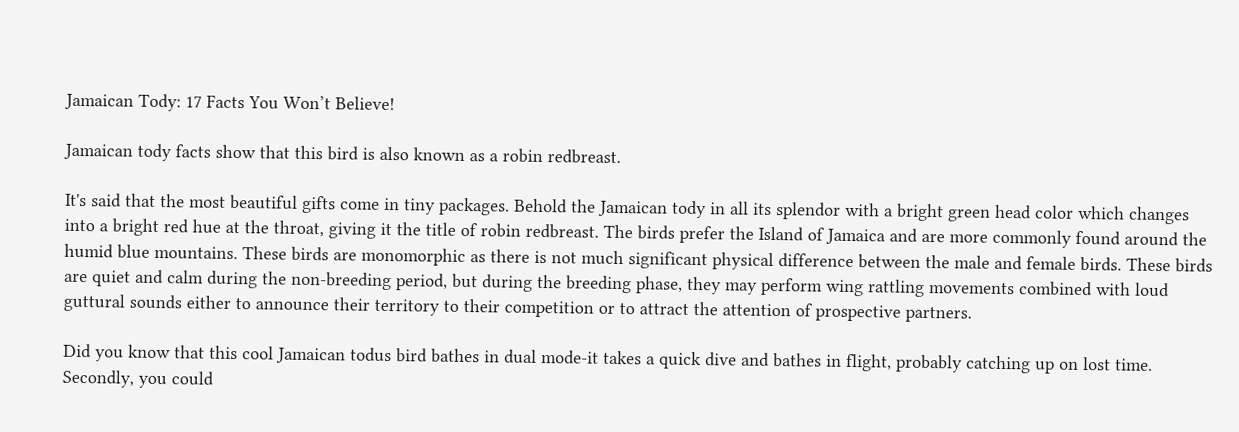Jamaican Tody: 17 Facts You Won’t Believe!

Jamaican tody facts show that this bird is also known as a robin redbreast.

It's said that the most beautiful gifts come in tiny packages. Behold the Jamaican tody in all its splendor with a bright green head color which changes into a bright red hue at the throat, giving it the title of robin redbreast. The birds prefer the Island of Jamaica and are more commonly found around the humid blue mountains. These birds are monomorphic as there is not much significant physical difference between the male and female birds. These birds are quiet and calm during the non-breeding period, but during the breeding phase, they may perform wing rattling movements combined with loud guttural sounds either to announce their territory to their competition or to attract the attention of prospective partners.

Did you know that this cool Jamaican todus bird bathes in dual mode-it takes a quick dive and bathes in flight, probably catching up on lost time. Secondly, you could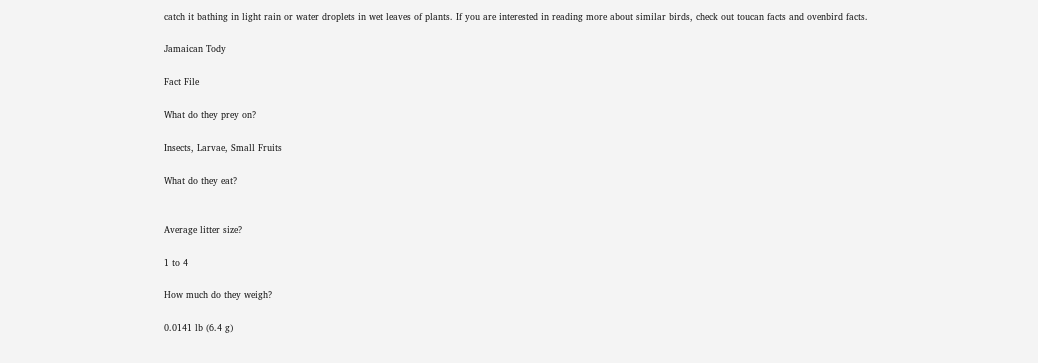catch it bathing in light rain or water droplets in wet leaves of plants. If you are interested in reading more about similar birds, check out toucan facts and ovenbird facts.

Jamaican Tody

Fact File

What do they prey on?

Insects, Larvae, Small Fruits

What do they eat?


Average litter size?

1 to 4

How much do they weigh?

0.0141 lb (6.4 g)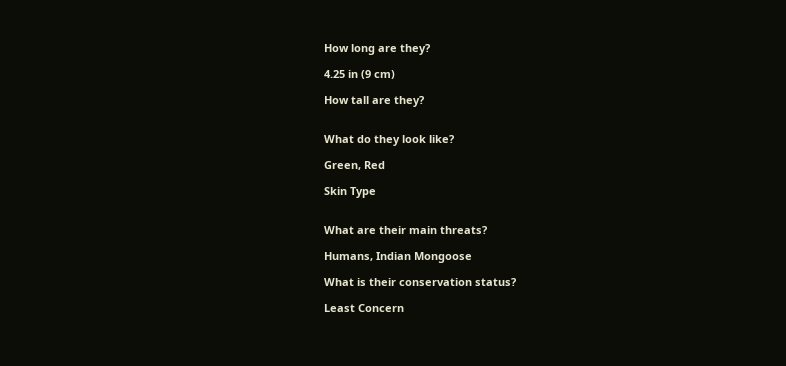How long are they?

4.25 in (9 cm)

How tall are they?


What do they look like?

Green, Red

Skin Type


What are their main threats?

Humans, Indian Mongoose

What is their conservation status?

Least Concern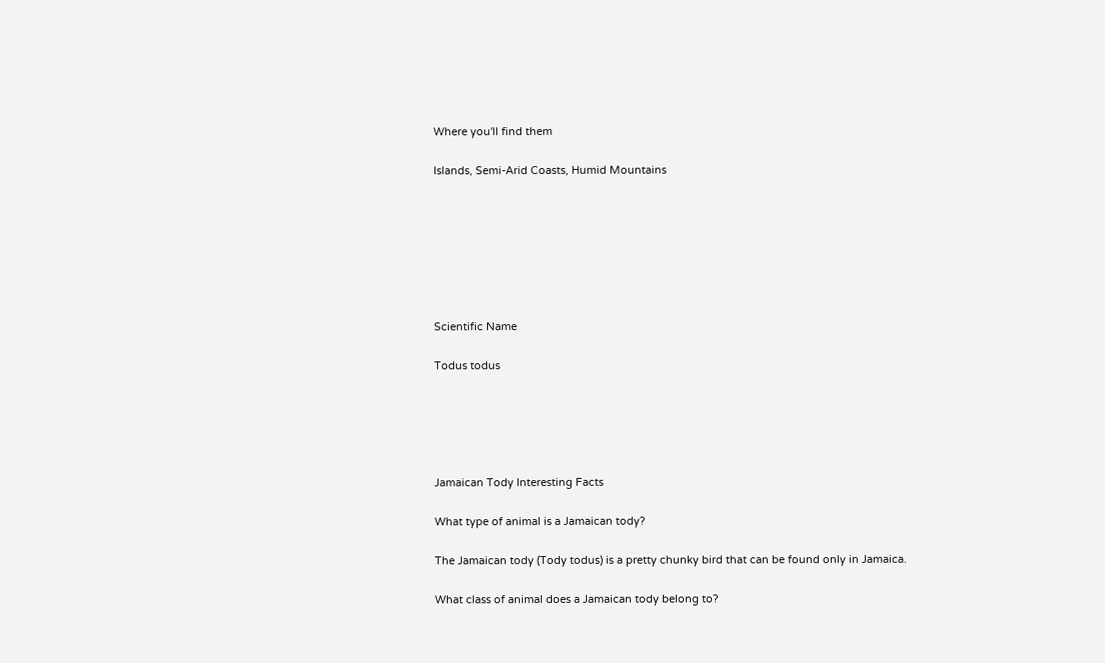Where you'll find them

Islands, Semi-Arid Coasts, Humid Mountains







Scientific Name

Todus todus





Jamaican Tody Interesting Facts

What type of animal is a Jamaican tody?

The Jamaican tody (Tody todus) is a pretty chunky bird that can be found only in Jamaica.

What class of animal does a Jamaican tody belong to?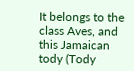It belongs to the class Aves, and this Jamaican tody (Tody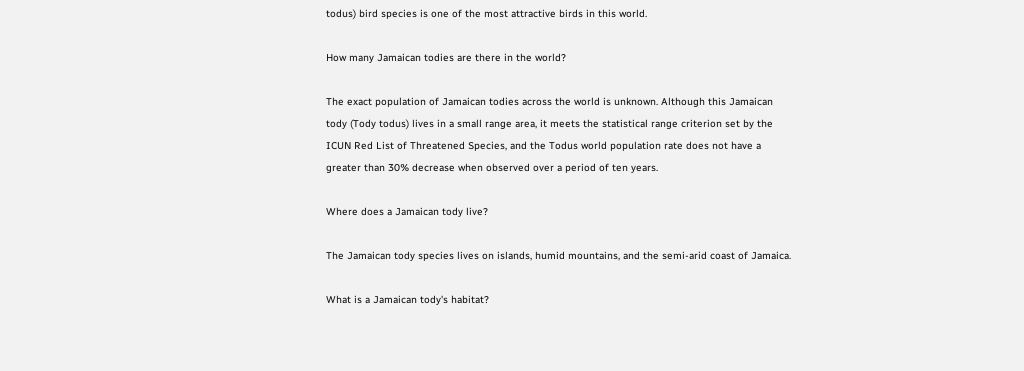todus) bird species is one of the most attractive birds in this world.

How many Jamaican todies are there in the world?

The exact population of Jamaican todies across the world is unknown. Although this Jamaican tody (Tody todus) lives in a small range area, it meets the statistical range criterion set by the ICUN Red List of Threatened Species, and the Todus world population rate does not have a greater than 30% decrease when observed over a period of ten years.

Where does a Jamaican tody live?

The Jamaican tody species lives on islands, humid mountains, and the semi-arid coast of Jamaica.

What is a Jamaican tody's habitat?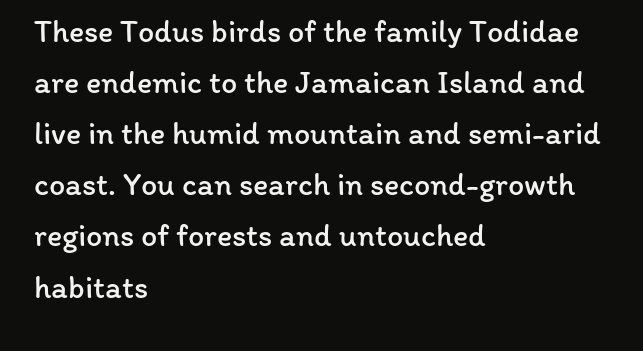These Todus birds of the family Todidae are endemic to the Jamaican Island and live in the humid mountain and semi-arid coast. You can search in second-growth regions of forests and untouched habitats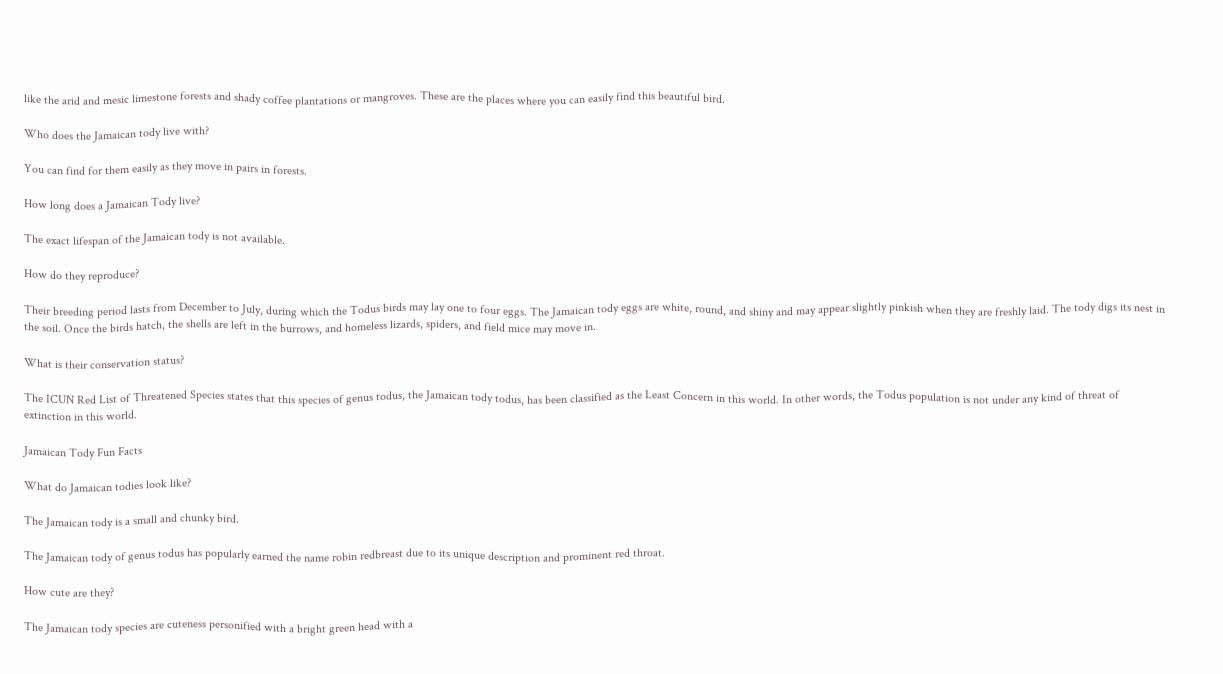like the arid and mesic limestone forests and shady coffee plantations or mangroves. These are the places where you can easily find this beautiful bird.

Who does the Jamaican tody live with?

You can find for them easily as they move in pairs in forests.

How long does a Jamaican Tody live?

The exact lifespan of the Jamaican tody is not available.

How do they reproduce?

Their breeding period lasts from December to July, during which the Todus birds may lay one to four eggs. The Jamaican tody eggs are white, round, and shiny and may appear slightly pinkish when they are freshly laid. The tody digs its nest in the soil. Once the birds hatch, the shells are left in the burrows, and homeless lizards, spiders, and field mice may move in.

What is their conservation status?

The ICUN Red List of Threatened Species states that this species of genus todus, the Jamaican tody todus, has been classified as the Least Concern in this world. In other words, the Todus population is not under any kind of threat of extinction in this world.

Jamaican Tody Fun Facts

What do Jamaican todies look like?

The Jamaican tody is a small and chunky bird.

The Jamaican tody of genus todus has popularly earned the name robin redbreast due to its unique description and prominent red throat.

How cute are they?

The Jamaican tody species are cuteness personified with a bright green head with a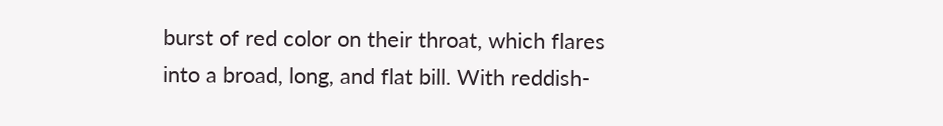burst of red color on their throat, which flares into a broad, long, and flat bill. With reddish-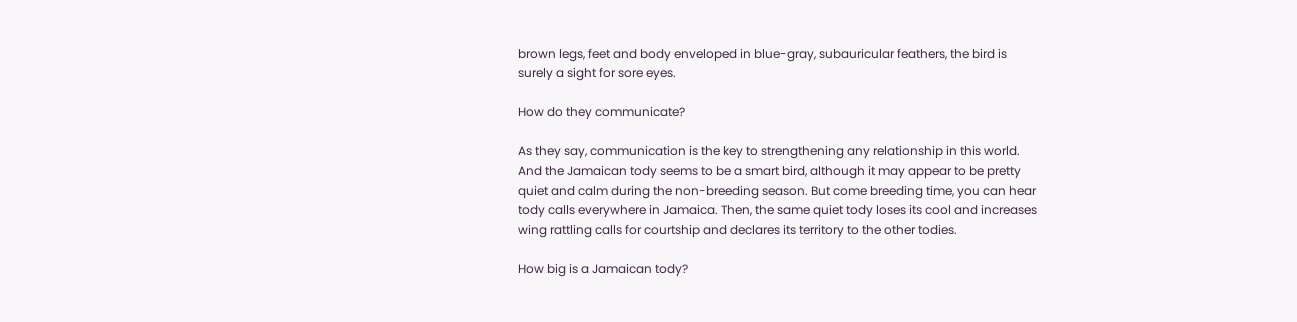brown legs, feet and body enveloped in blue-gray, subauricular feathers, the bird is surely a sight for sore eyes.

How do they communicate?

As they say, communication is the key to strengthening any relationship in this world. And the Jamaican tody seems to be a smart bird, although it may appear to be pretty quiet and calm during the non-breeding season. But come breeding time, you can hear tody calls everywhere in Jamaica. Then, the same quiet tody loses its cool and increases wing rattling calls for courtship and declares its territory to the other todies.

How big is a Jamaican tody?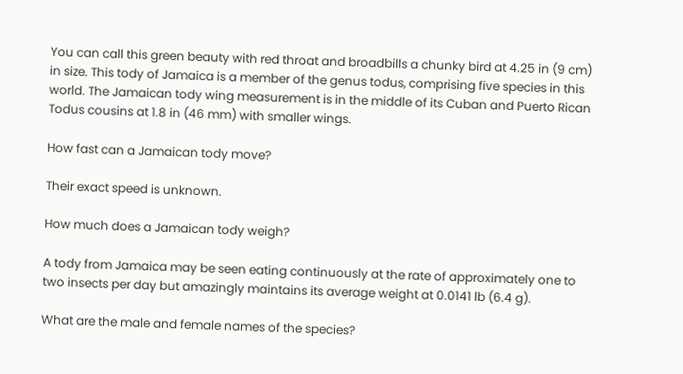You can call this green beauty with red throat and broadbills a chunky bird at 4.25 in (9 cm) in size. This tody of Jamaica is a member of the genus todus, comprising five species in this world. The Jamaican tody wing measurement is in the middle of its Cuban and Puerto Rican Todus cousins at 1.8 in (46 mm) with smaller wings.

How fast can a Jamaican tody move?

Their exact speed is unknown.

How much does a Jamaican tody weigh?

A tody from Jamaica may be seen eating continuously at the rate of approximately one to two insects per day but amazingly maintains its average weight at 0.0141 lb (6.4 g).

What are the male and female names of the species?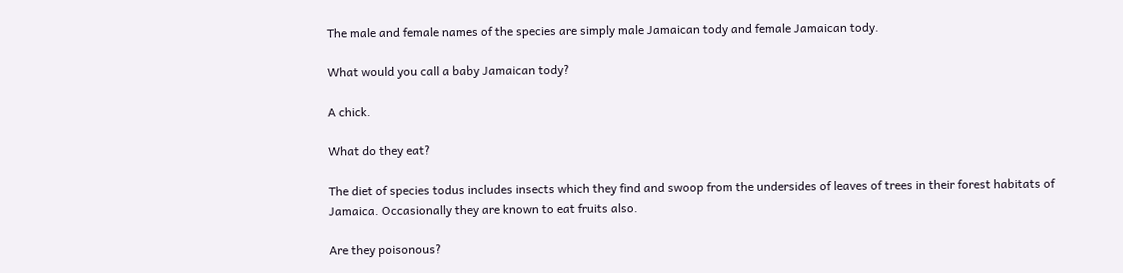The male and female names of the species are simply male Jamaican tody and female Jamaican tody.

What would you call a baby Jamaican tody?

A chick.

What do they eat?

The diet of species todus includes insects which they find and swoop from the undersides of leaves of trees in their forest habitats of Jamaica. Occasionally they are known to eat fruits also.

Are they poisonous?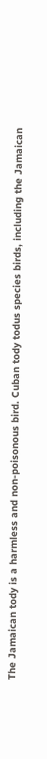The Jamaican tody is a harmless and non-poisonous bird. Cuban tody todus species birds, including the Jamaican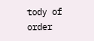tody of order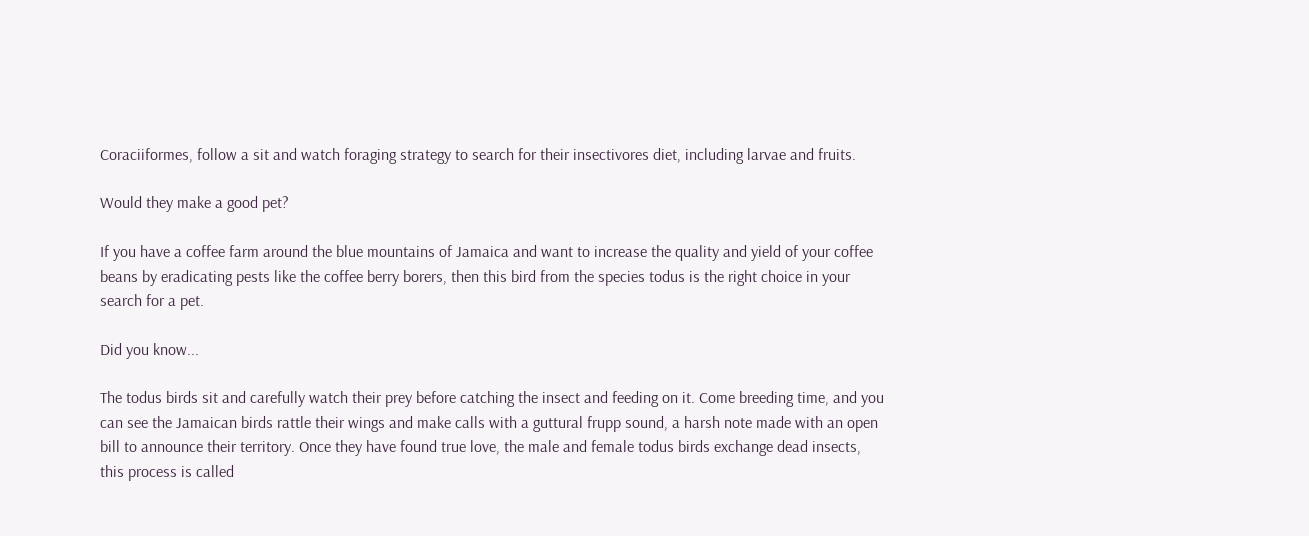Coraciiformes, follow a sit and watch foraging strategy to search for their insectivores diet, including larvae and fruits.

Would they make a good pet?

If you have a coffee farm around the blue mountains of Jamaica and want to increase the quality and yield of your coffee beans by eradicating pests like the coffee berry borers, then this bird from the species todus is the right choice in your search for a pet.

Did you know...

The todus birds sit and carefully watch their prey before catching the insect and feeding on it. Come breeding time, and you can see the Jamaican birds rattle their wings and make calls with a guttural frupp sound, a harsh note made with an open bill to announce their territory. Once they have found true love, the male and female todus birds exchange dead insects, this process is called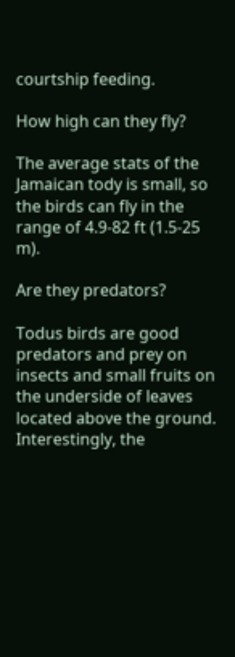courtship feeding.

How high can they fly?

The average stats of the Jamaican tody is small, so the birds can fly in the range of 4.9-82 ft (1.5-25 m).

Are they predators?

Todus birds are good predators and prey on insects and small fruits on the underside of leaves located above the ground. Interestingly, the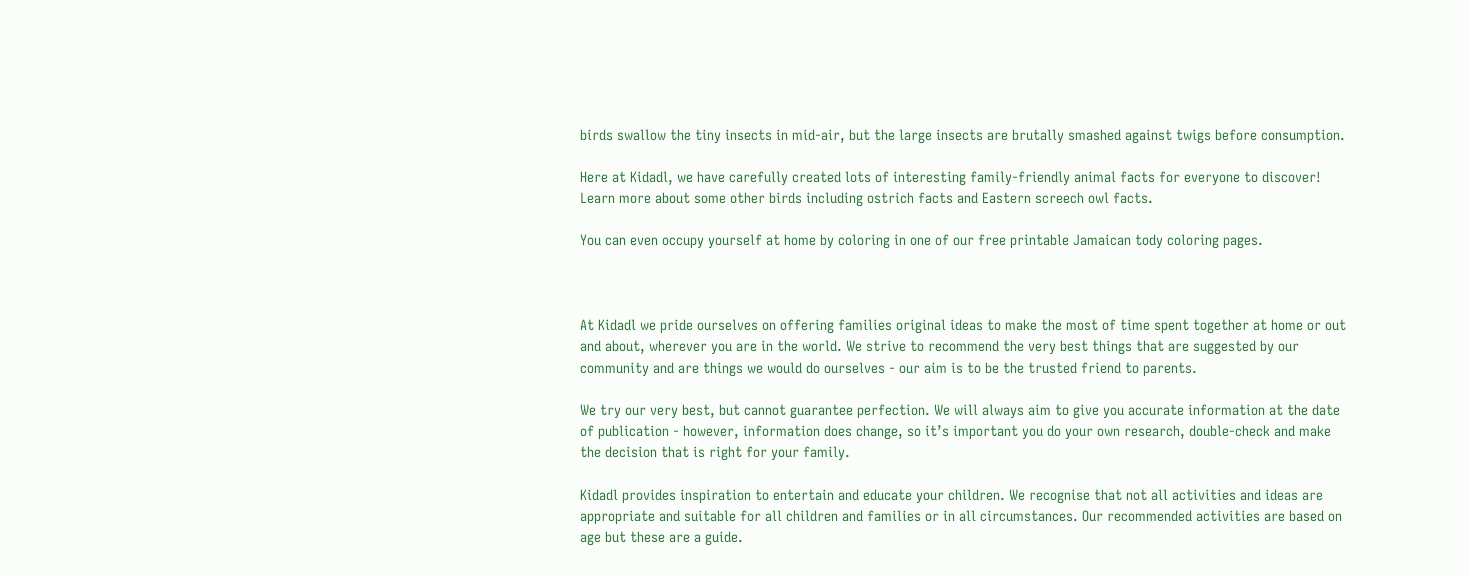birds swallow the tiny insects in mid-air, but the large insects are brutally smashed against twigs before consumption.

Here at Kidadl, we have carefully created lots of interesting family-friendly animal facts for everyone to discover! Learn more about some other birds including ostrich facts and Eastern screech owl facts.

You can even occupy yourself at home by coloring in one of our free printable Jamaican tody coloring pages.



At Kidadl we pride ourselves on offering families original ideas to make the most of time spent together at home or out and about, wherever you are in the world. We strive to recommend the very best things that are suggested by our community and are things we would do ourselves - our aim is to be the trusted friend to parents.

We try our very best, but cannot guarantee perfection. We will always aim to give you accurate information at the date of publication - however, information does change, so it’s important you do your own research, double-check and make the decision that is right for your family.

Kidadl provides inspiration to entertain and educate your children. We recognise that not all activities and ideas are appropriate and suitable for all children and families or in all circumstances. Our recommended activities are based on age but these are a guide.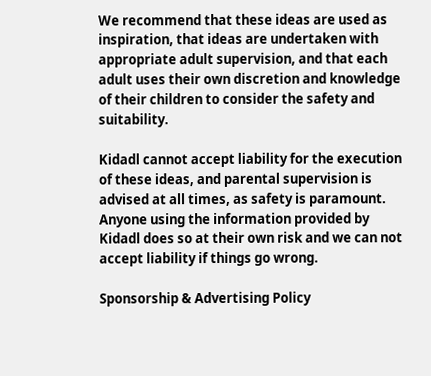We recommend that these ideas are used as inspiration, that ideas are undertaken with appropriate adult supervision, and that each adult uses their own discretion and knowledge of their children to consider the safety and suitability.

Kidadl cannot accept liability for the execution of these ideas, and parental supervision is advised at all times, as safety is paramount. Anyone using the information provided by Kidadl does so at their own risk and we can not accept liability if things go wrong.

Sponsorship & Advertising Policy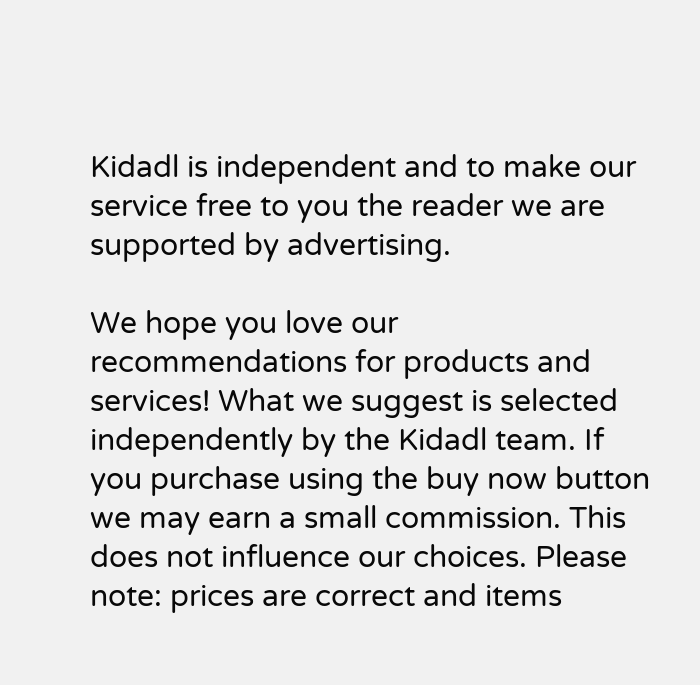Kidadl is independent and to make our service free to you the reader we are supported by advertising.

We hope you love our recommendations for products and services! What we suggest is selected independently by the Kidadl team. If you purchase using the buy now button we may earn a small commission. This does not influence our choices. Please note: prices are correct and items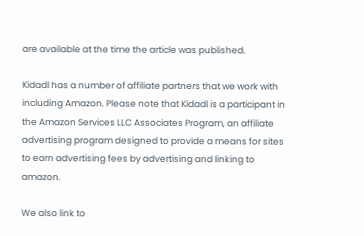are available at the time the article was published.

Kidadl has a number of affiliate partners that we work with including Amazon. Please note that Kidadl is a participant in the Amazon Services LLC Associates Program, an affiliate advertising program designed to provide a means for sites to earn advertising fees by advertising and linking to amazon.

We also link to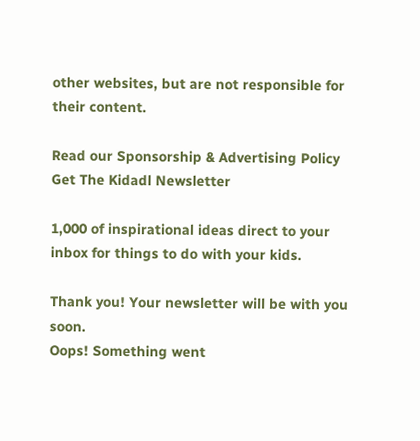other websites, but are not responsible for their content.

Read our Sponsorship & Advertising Policy
Get The Kidadl Newsletter

1,000 of inspirational ideas direct to your inbox for things to do with your kids.

Thank you! Your newsletter will be with you soon.
Oops! Something went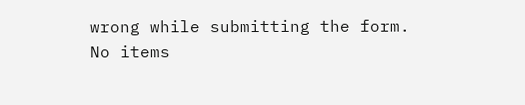wrong while submitting the form.
No items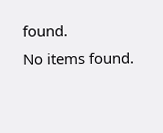found.
No items found.